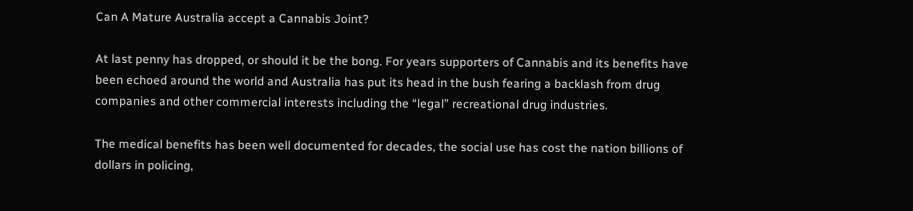Can A Mature Australia accept a Cannabis Joint?

At last penny has dropped, or should it be the bong. For years supporters of Cannabis and its benefits have been echoed around the world and Australia has put its head in the bush fearing a backlash from drug companies and other commercial interests including the “legal” recreational drug industries.

The medical benefits has been well documented for decades, the social use has cost the nation billions of dollars in policing,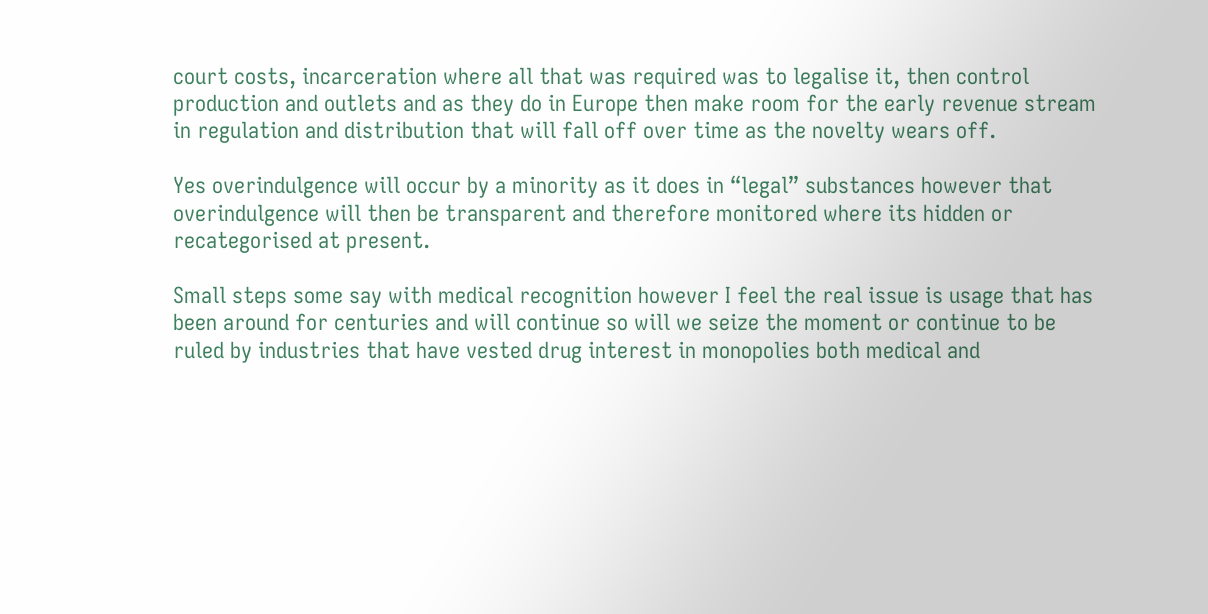court costs, incarceration where all that was required was to legalise it, then control production and outlets and as they do in Europe then make room for the early revenue stream in regulation and distribution that will fall off over time as the novelty wears off.

Yes overindulgence will occur by a minority as it does in “legal” substances however that overindulgence will then be transparent and therefore monitored where its hidden or recategorised at present.

Small steps some say with medical recognition however I feel the real issue is usage that has been around for centuries and will continue so will we seize the moment or continue to be ruled by industries that have vested drug interest in monopolies both medical and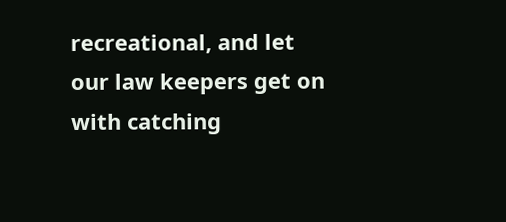recreational, and let our law keepers get on with catching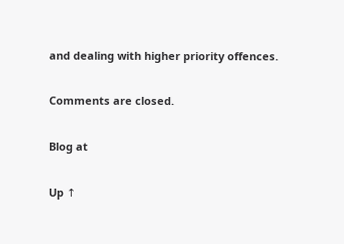and dealing with higher priority offences.

Comments are closed.

Blog at

Up ↑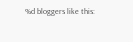%d bloggers like this: